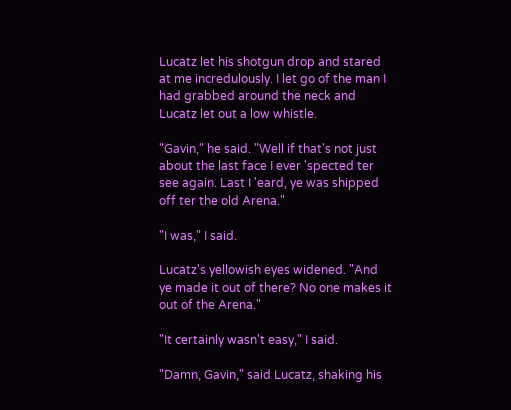Lucatz let his shotgun drop and stared at me incredulously. I let go of the man I had grabbed around the neck and Lucatz let out a low whistle.

"Gavin," he said. "Well if that's not just about the last face I ever 'spected ter see again. Last I 'eard, ye was shipped off ter the old Arena."

"I was," I said.

Lucatz's yellowish eyes widened. "And ye made it out of there? No one makes it out of the Arena."

"It certainly wasn't easy," I said.

"Damn, Gavin," said Lucatz, shaking his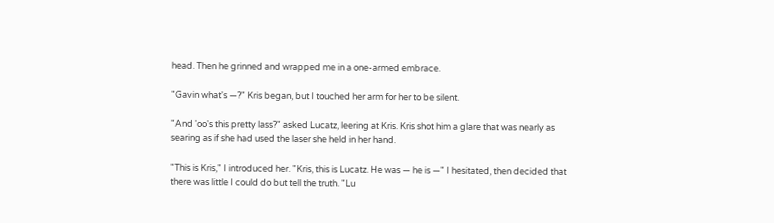head. Then he grinned and wrapped me in a one-armed embrace.

"Gavin what's —?" Kris began, but I touched her arm for her to be silent.

"And 'oo's this pretty lass?" asked Lucatz, leering at Kris. Kris shot him a glare that was nearly as searing as if she had used the laser she held in her hand.

"This is Kris," I introduced her. "Kris, this is Lucatz. He was — he is —" I hesitated, then decided that there was little I could do but tell the truth. "Lu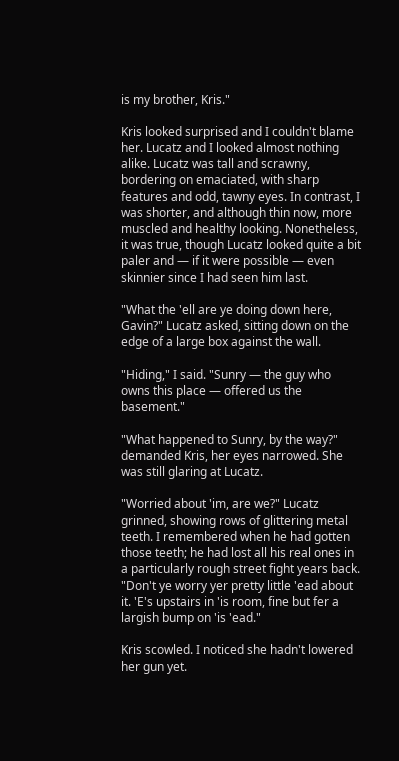is my brother, Kris."

Kris looked surprised and I couldn't blame her. Lucatz and I looked almost nothing alike. Lucatz was tall and scrawny, bordering on emaciated, with sharp features and odd, tawny eyes. In contrast, I was shorter, and although thin now, more muscled and healthy looking. Nonetheless, it was true, though Lucatz looked quite a bit paler and — if it were possible — even skinnier since I had seen him last.

"What the 'ell are ye doing down here, Gavin?" Lucatz asked, sitting down on the edge of a large box against the wall.

"Hiding," I said. "Sunry — the guy who owns this place — offered us the basement."

"What happened to Sunry, by the way?" demanded Kris, her eyes narrowed. She was still glaring at Lucatz.

"Worried about 'im, are we?" Lucatz grinned, showing rows of glittering metal teeth. I remembered when he had gotten those teeth; he had lost all his real ones in a particularly rough street fight years back. "Don't ye worry yer pretty little 'ead about it. 'E's upstairs in 'is room, fine but fer a largish bump on 'is 'ead."

Kris scowled. I noticed she hadn't lowered her gun yet.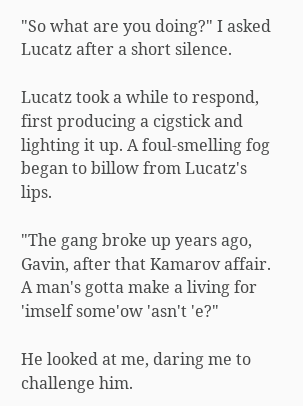"So what are you doing?" I asked Lucatz after a short silence.

Lucatz took a while to respond, first producing a cigstick and lighting it up. A foul-smelling fog began to billow from Lucatz's lips.

"The gang broke up years ago, Gavin, after that Kamarov affair. A man's gotta make a living for 'imself some'ow 'asn't 'e?"

He looked at me, daring me to challenge him.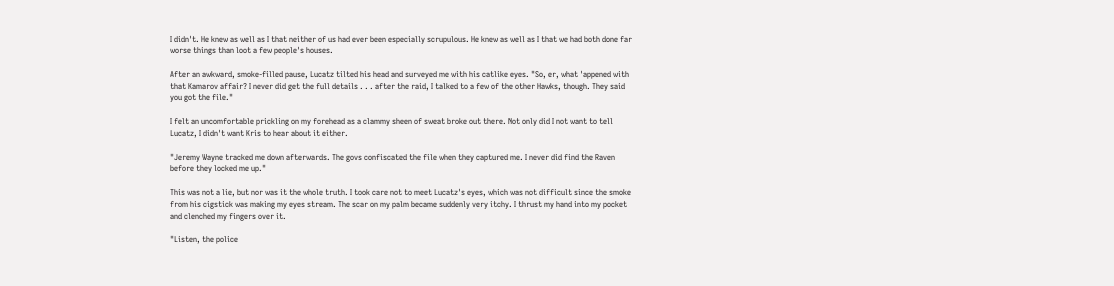I didn't. He knew as well as I that neither of us had ever been especially scrupulous. He knew as well as I that we had both done far worse things than loot a few people's houses.

After an awkward, smoke-filled pause, Lucatz tilted his head and surveyed me with his catlike eyes. "So, er, what 'appened with that Kamarov affair? I never did get the full details . . . after the raid, I talked to a few of the other Hawks, though. They said you got the file."

I felt an uncomfortable prickling on my forehead as a clammy sheen of sweat broke out there. Not only did I not want to tell Lucatz, I didn't want Kris to hear about it either.

"Jeremy Wayne tracked me down afterwards. The govs confiscated the file when they captured me. I never did find the Raven before they locked me up."

This was not a lie, but nor was it the whole truth. I took care not to meet Lucatz's eyes, which was not difficult since the smoke from his cigstick was making my eyes stream. The scar on my palm became suddenly very itchy. I thrust my hand into my pocket and clenched my fingers over it.

"Listen, the police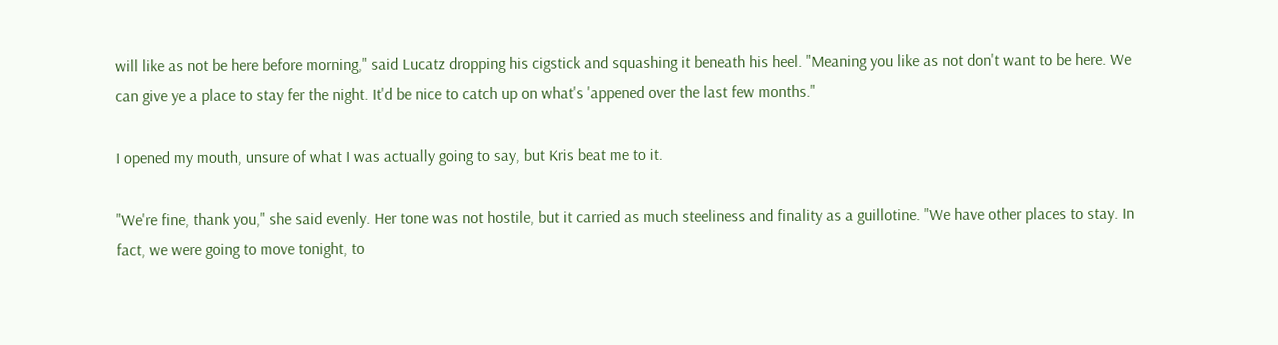will like as not be here before morning," said Lucatz dropping his cigstick and squashing it beneath his heel. "Meaning you like as not don't want to be here. We can give ye a place to stay fer the night. It'd be nice to catch up on what's 'appened over the last few months."

I opened my mouth, unsure of what I was actually going to say, but Kris beat me to it.

"We're fine, thank you," she said evenly. Her tone was not hostile, but it carried as much steeliness and finality as a guillotine. "We have other places to stay. In fact, we were going to move tonight, to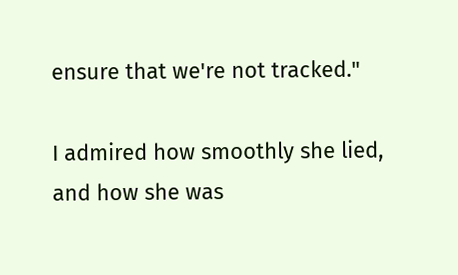ensure that we're not tracked."

I admired how smoothly she lied, and how she was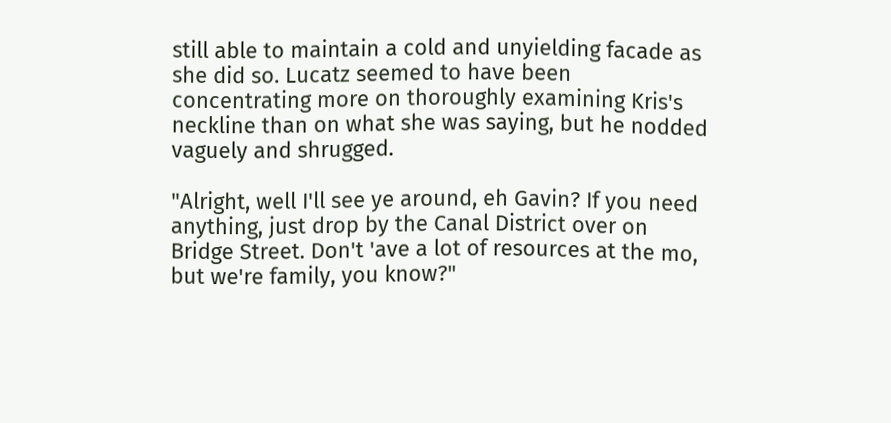still able to maintain a cold and unyielding facade as she did so. Lucatz seemed to have been concentrating more on thoroughly examining Kris's neckline than on what she was saying, but he nodded vaguely and shrugged.

"Alright, well I'll see ye around, eh Gavin? If you need anything, just drop by the Canal District over on Bridge Street. Don't 'ave a lot of resources at the mo, but we're family, you know?"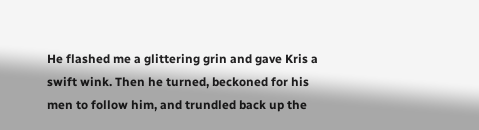He flashed me a glittering grin and gave Kris a swift wink. Then he turned, beckoned for his men to follow him, and trundled back up the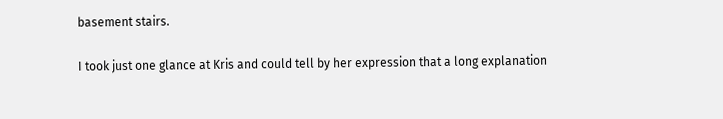basement stairs.

I took just one glance at Kris and could tell by her expression that a long explanation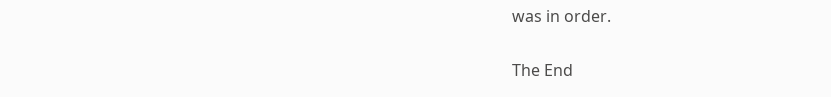was in order.

The End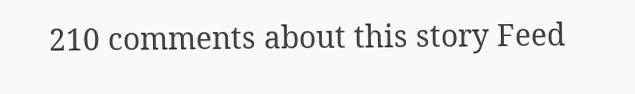210 comments about this story Feed